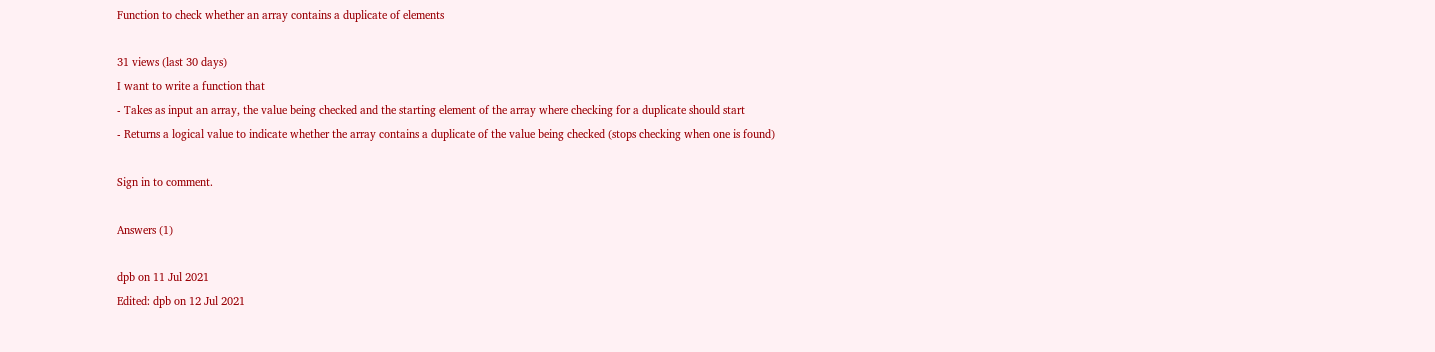Function to check whether an array contains a duplicate of elements

31 views (last 30 days)
I want to write a function that
- Takes as input an array, the value being checked and the starting element of the array where checking for a duplicate should start
- Returns a logical value to indicate whether the array contains a duplicate of the value being checked (stops checking when one is found)

Sign in to comment.

Answers (1)

dpb on 11 Jul 2021
Edited: dpb on 12 Jul 2021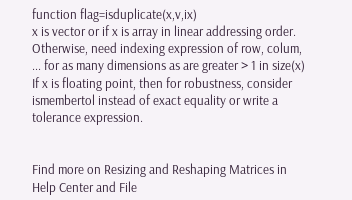function flag=isduplicate(x,v,ix)
x is vector or if x is array in linear addressing order.
Otherwise, need indexing expression of row, colum, ... for as many dimensions as are greater > 1 in size(x)
If x is floating point, then for robustness, consider ismembertol instead of exact equality or write a tolerance expression.


Find more on Resizing and Reshaping Matrices in Help Center and File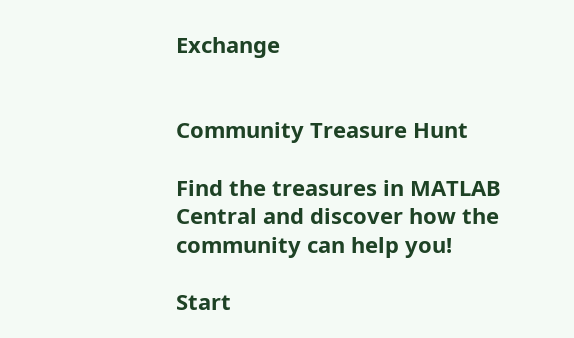Exchange


Community Treasure Hunt

Find the treasures in MATLAB Central and discover how the community can help you!

Start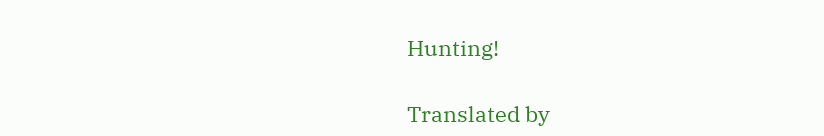Hunting!

Translated by